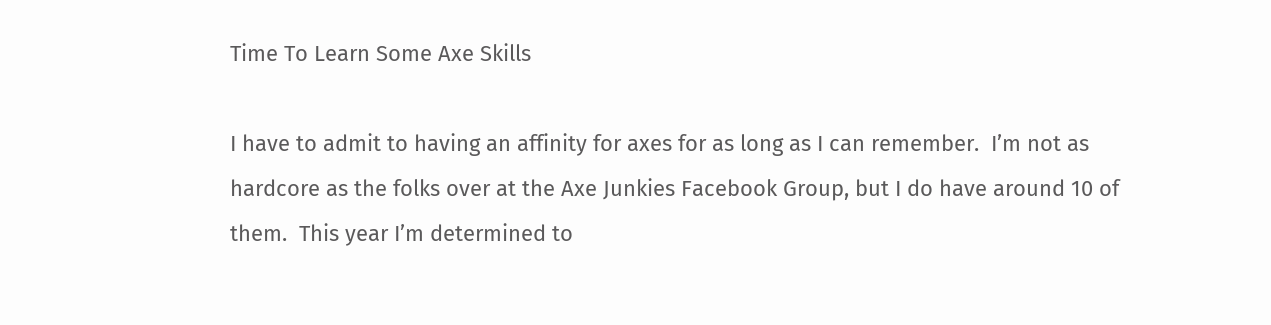Time To Learn Some Axe Skills

I have to admit to having an affinity for axes for as long as I can remember.  I’m not as hardcore as the folks over at the Axe Junkies Facebook Group, but I do have around 10 of them.  This year I’m determined to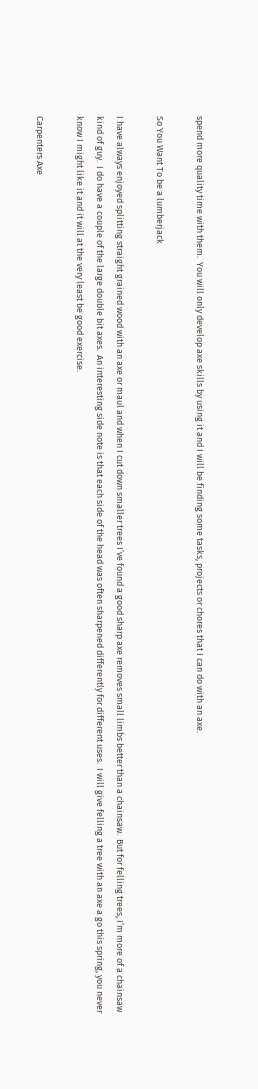spend more quality time with them.  You will only develop axe skills by using it and I will be finding some tasks, projects or chores that I can do with an axe.

So You Want To be a lumberjack

I have always enjoyed splitting straight grained wood with an axe or maul and when I cut down smaller trees I’ve found a good sharp axe removes small limbs better than a chainsaw.  But for felling trees, I’m more of a chainsaw kind of guy.  I do have a couple of the large double bit axes.  An interesting side note is that each side of the head was often sharpened differently for different uses.  I will give felling a tree with an axe a go this spring, you never know I might like it and it will at the very least be good exercise.

Carpenters Axe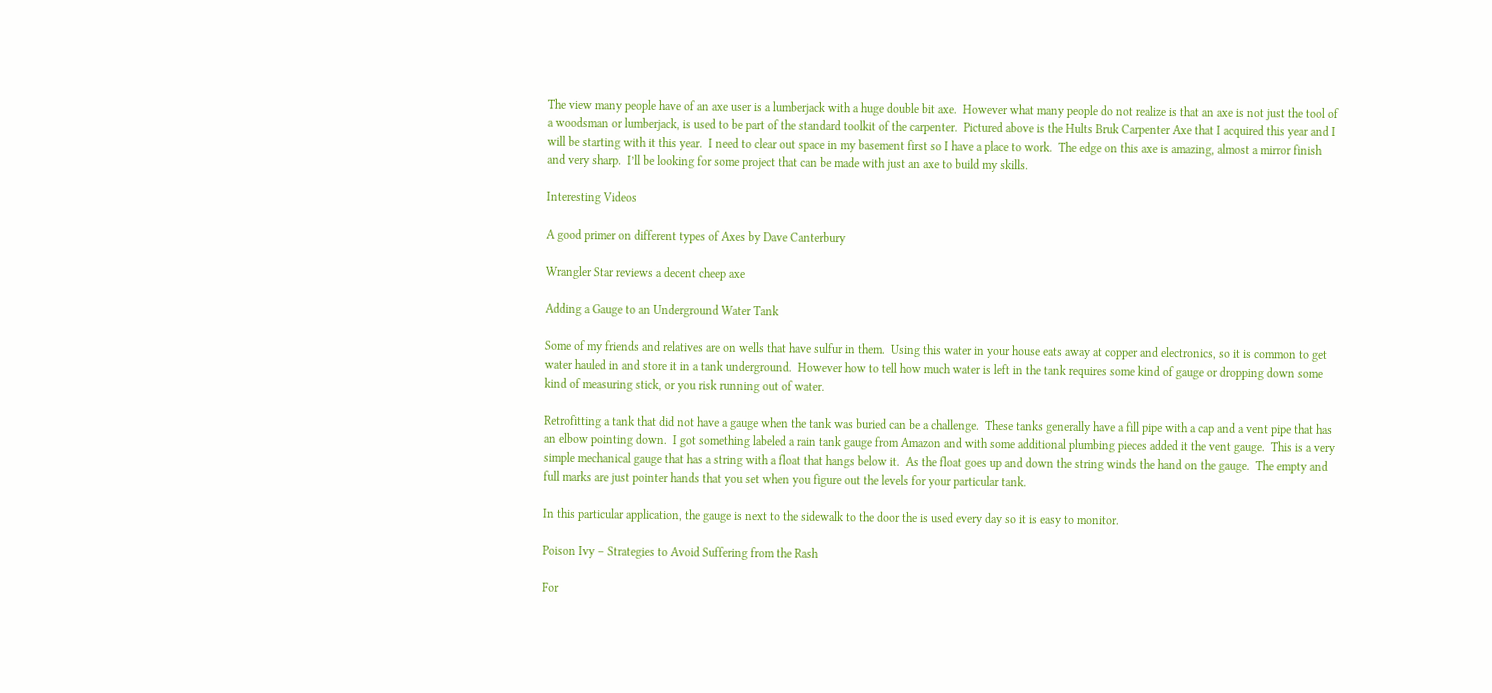The view many people have of an axe user is a lumberjack with a huge double bit axe.  However what many people do not realize is that an axe is not just the tool of a woodsman or lumberjack, is used to be part of the standard toolkit of the carpenter.  Pictured above is the Hults Bruk Carpenter Axe that I acquired this year and I will be starting with it this year.  I need to clear out space in my basement first so I have a place to work.  The edge on this axe is amazing, almost a mirror finish and very sharp.  I’ll be looking for some project that can be made with just an axe to build my skills.

Interesting Videos

A good primer on different types of Axes by Dave Canterbury

Wrangler Star reviews a decent cheep axe

Adding a Gauge to an Underground Water Tank

Some of my friends and relatives are on wells that have sulfur in them.  Using this water in your house eats away at copper and electronics, so it is common to get water hauled in and store it in a tank underground.  However how to tell how much water is left in the tank requires some kind of gauge or dropping down some kind of measuring stick, or you risk running out of water.

Retrofitting a tank that did not have a gauge when the tank was buried can be a challenge.  These tanks generally have a fill pipe with a cap and a vent pipe that has an elbow pointing down.  I got something labeled a rain tank gauge from Amazon and with some additional plumbing pieces added it the vent gauge.  This is a very simple mechanical gauge that has a string with a float that hangs below it.  As the float goes up and down the string winds the hand on the gauge.  The empty and full marks are just pointer hands that you set when you figure out the levels for your particular tank.

In this particular application, the gauge is next to the sidewalk to the door the is used every day so it is easy to monitor.

Poison Ivy – Strategies to Avoid Suffering from the Rash

For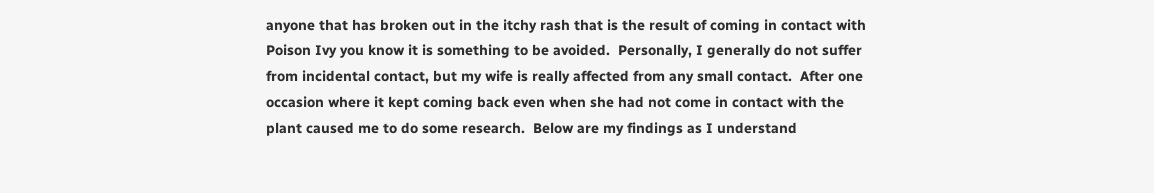anyone that has broken out in the itchy rash that is the result of coming in contact with Poison Ivy you know it is something to be avoided.  Personally, I generally do not suffer from incidental contact, but my wife is really affected from any small contact.  After one occasion where it kept coming back even when she had not come in contact with the plant caused me to do some research.  Below are my findings as I understand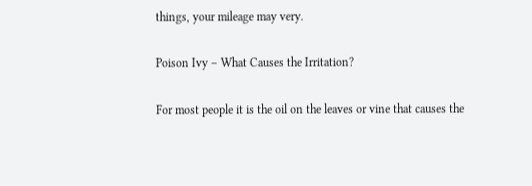things, your mileage may very.

Poison Ivy – What Causes the Irritation?

For most people it is the oil on the leaves or vine that causes the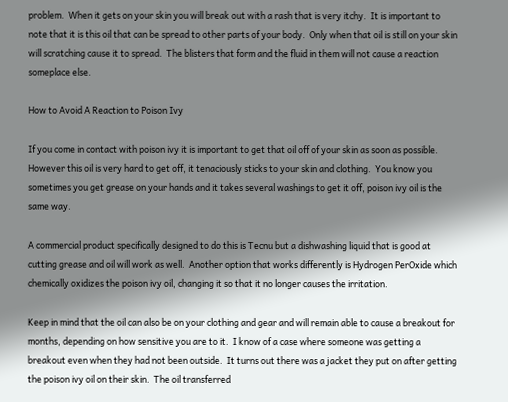problem.  When it gets on your skin you will break out with a rash that is very itchy.  It is important to note that it is this oil that can be spread to other parts of your body.  Only when that oil is still on your skin will scratching cause it to spread.  The blisters that form and the fluid in them will not cause a reaction someplace else.

How to Avoid A Reaction to Poison Ivy

If you come in contact with poison ivy it is important to get that oil off of your skin as soon as possible.  However this oil is very hard to get off, it tenaciously sticks to your skin and clothing.  You know you sometimes you get grease on your hands and it takes several washings to get it off, poison ivy oil is the same way.

A commercial product specifically designed to do this is Tecnu but a dishwashing liquid that is good at cutting grease and oil will work as well.  Another option that works differently is Hydrogen PerOxide which chemically oxidizes the poison ivy oil, changing it so that it no longer causes the irritation.

Keep in mind that the oil can also be on your clothing and gear and will remain able to cause a breakout for months, depending on how sensitive you are to it.  I know of a case where someone was getting a breakout even when they had not been outside.  It turns out there was a jacket they put on after getting the poison ivy oil on their skin.  The oil transferred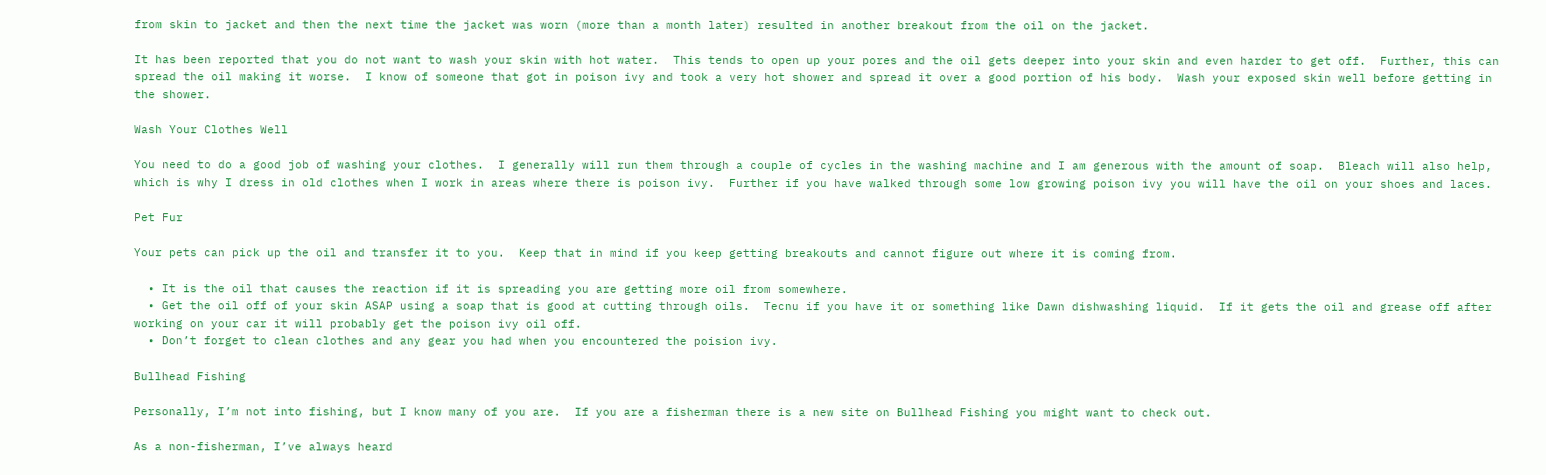from skin to jacket and then the next time the jacket was worn (more than a month later) resulted in another breakout from the oil on the jacket.

It has been reported that you do not want to wash your skin with hot water.  This tends to open up your pores and the oil gets deeper into your skin and even harder to get off.  Further, this can spread the oil making it worse.  I know of someone that got in poison ivy and took a very hot shower and spread it over a good portion of his body.  Wash your exposed skin well before getting in the shower.

Wash Your Clothes Well

You need to do a good job of washing your clothes.  I generally will run them through a couple of cycles in the washing machine and I am generous with the amount of soap.  Bleach will also help, which is why I dress in old clothes when I work in areas where there is poison ivy.  Further if you have walked through some low growing poison ivy you will have the oil on your shoes and laces.

Pet Fur

Your pets can pick up the oil and transfer it to you.  Keep that in mind if you keep getting breakouts and cannot figure out where it is coming from.

  • It is the oil that causes the reaction if it is spreading you are getting more oil from somewhere.
  • Get the oil off of your skin ASAP using a soap that is good at cutting through oils.  Tecnu if you have it or something like Dawn dishwashing liquid.  If it gets the oil and grease off after working on your car it will probably get the poison ivy oil off.
  • Don’t forget to clean clothes and any gear you had when you encountered the poision ivy.

Bullhead Fishing

Personally, I’m not into fishing, but I know many of you are.  If you are a fisherman there is a new site on Bullhead Fishing you might want to check out.

As a non-fisherman, I’ve always heard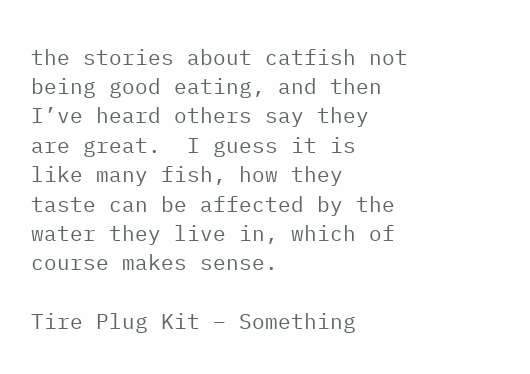the stories about catfish not being good eating, and then I’ve heard others say they are great.  I guess it is like many fish, how they taste can be affected by the water they live in, which of course makes sense.

Tire Plug Kit – Something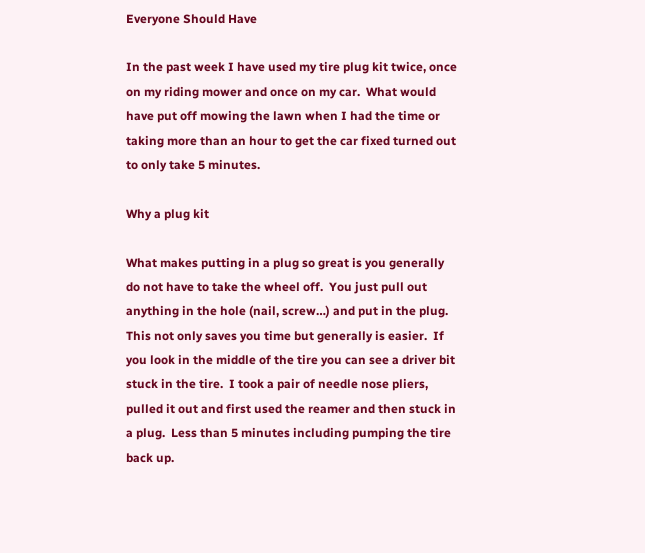Everyone Should Have

In the past week I have used my tire plug kit twice, once on my riding mower and once on my car.  What would have put off mowing the lawn when I had the time or taking more than an hour to get the car fixed turned out to only take 5 minutes.

Why a plug kit

What makes putting in a plug so great is you generally do not have to take the wheel off.  You just pull out anything in the hole (nail, screw…) and put in the plug.  This not only saves you time but generally is easier.  If you look in the middle of the tire you can see a driver bit stuck in the tire.  I took a pair of needle nose pliers, pulled it out and first used the reamer and then stuck in a plug.  Less than 5 minutes including pumping the tire back up.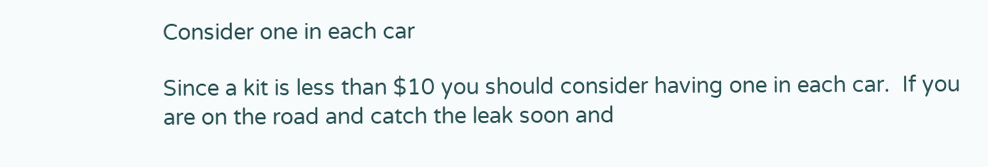Consider one in each car

Since a kit is less than $10 you should consider having one in each car.  If you are on the road and catch the leak soon and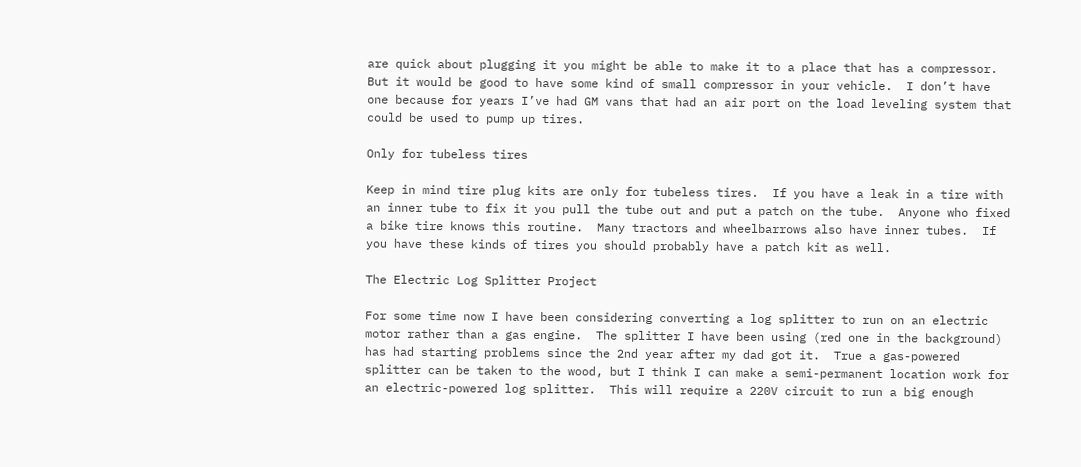are quick about plugging it you might be able to make it to a place that has a compressor.  But it would be good to have some kind of small compressor in your vehicle.  I don’t have one because for years I’ve had GM vans that had an air port on the load leveling system that could be used to pump up tires.

Only for tubeless tires

Keep in mind tire plug kits are only for tubeless tires.  If you have a leak in a tire with an inner tube to fix it you pull the tube out and put a patch on the tube.  Anyone who fixed a bike tire knows this routine.  Many tractors and wheelbarrows also have inner tubes.  If you have these kinds of tires you should probably have a patch kit as well.

The Electric Log Splitter Project

For some time now I have been considering converting a log splitter to run on an electric motor rather than a gas engine.  The splitter I have been using (red one in the background) has had starting problems since the 2nd year after my dad got it.  True a gas-powered splitter can be taken to the wood, but I think I can make a semi-permanent location work for an electric-powered log splitter.  This will require a 220V circuit to run a big enough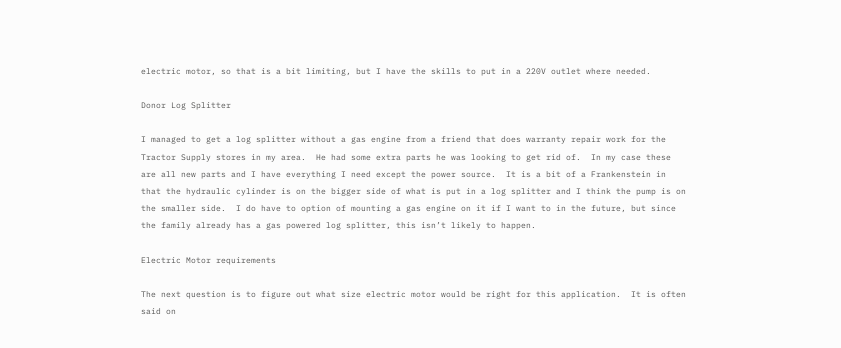electric motor, so that is a bit limiting, but I have the skills to put in a 220V outlet where needed.

Donor Log Splitter

I managed to get a log splitter without a gas engine from a friend that does warranty repair work for the Tractor Supply stores in my area.  He had some extra parts he was looking to get rid of.  In my case these are all new parts and I have everything I need except the power source.  It is a bit of a Frankenstein in that the hydraulic cylinder is on the bigger side of what is put in a log splitter and I think the pump is on the smaller side.  I do have to option of mounting a gas engine on it if I want to in the future, but since the family already has a gas powered log splitter, this isn’t likely to happen.

Electric Motor requirements

The next question is to figure out what size electric motor would be right for this application.  It is often said on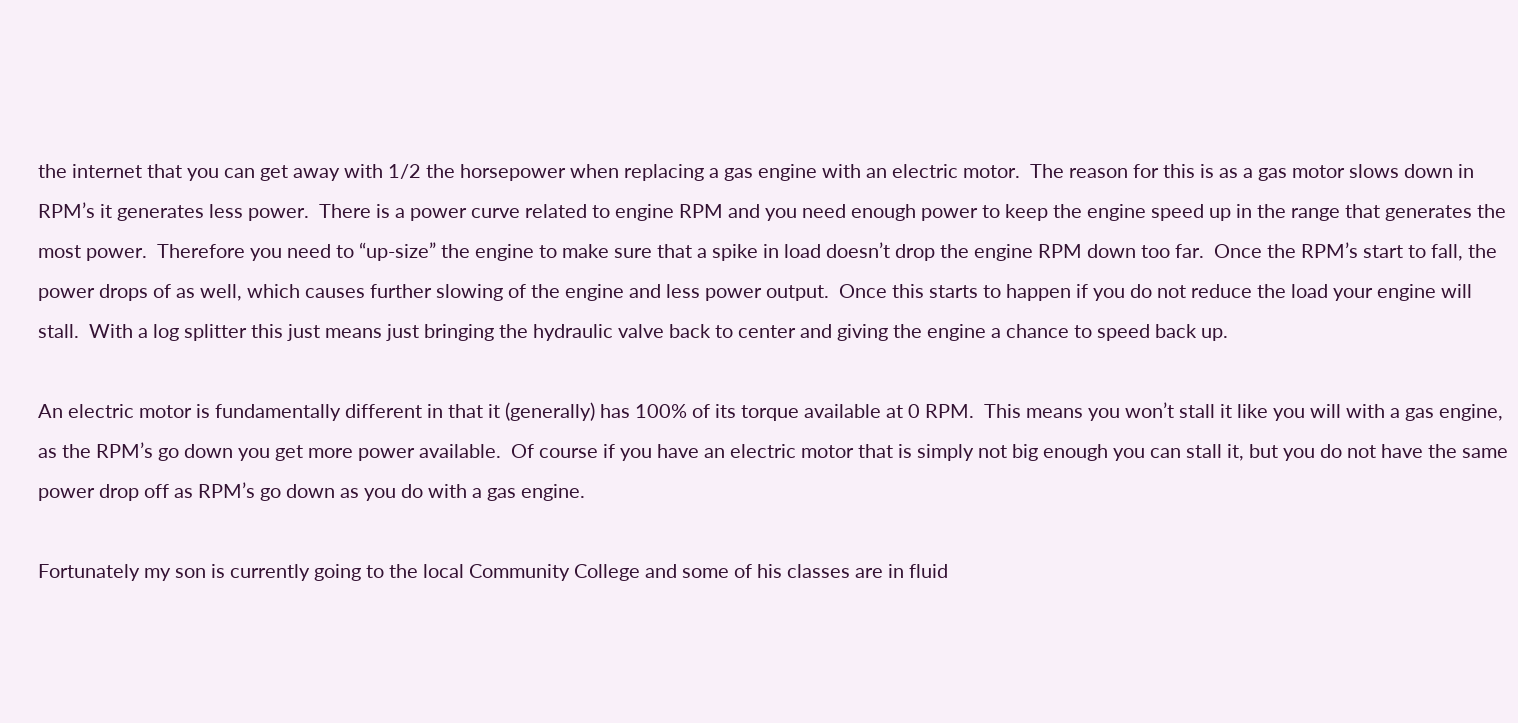the internet that you can get away with 1/2 the horsepower when replacing a gas engine with an electric motor.  The reason for this is as a gas motor slows down in RPM’s it generates less power.  There is a power curve related to engine RPM and you need enough power to keep the engine speed up in the range that generates the most power.  Therefore you need to “up-size” the engine to make sure that a spike in load doesn’t drop the engine RPM down too far.  Once the RPM’s start to fall, the power drops of as well, which causes further slowing of the engine and less power output.  Once this starts to happen if you do not reduce the load your engine will stall.  With a log splitter this just means just bringing the hydraulic valve back to center and giving the engine a chance to speed back up.

An electric motor is fundamentally different in that it (generally) has 100% of its torque available at 0 RPM.  This means you won’t stall it like you will with a gas engine, as the RPM’s go down you get more power available.  Of course if you have an electric motor that is simply not big enough you can stall it, but you do not have the same power drop off as RPM’s go down as you do with a gas engine.

Fortunately my son is currently going to the local Community College and some of his classes are in fluid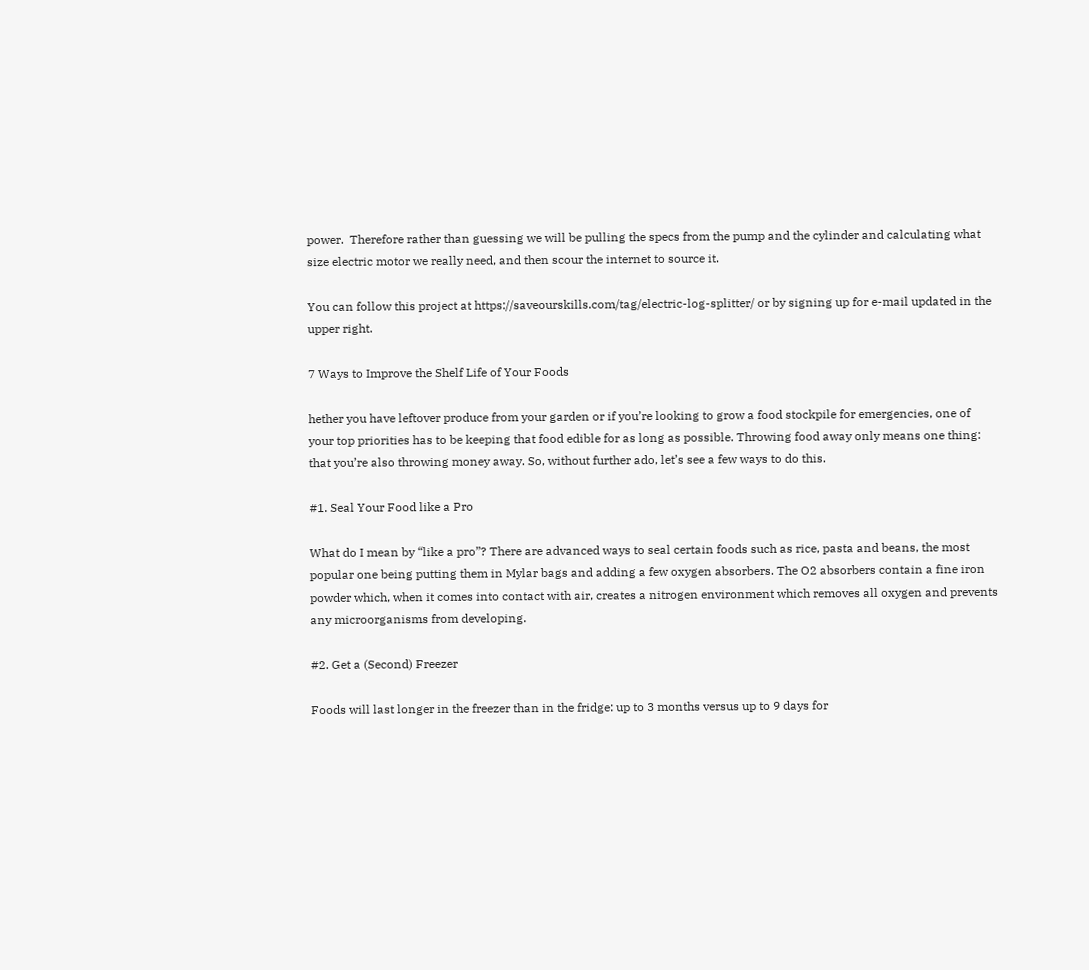power.  Therefore rather than guessing we will be pulling the specs from the pump and the cylinder and calculating what size electric motor we really need, and then scour the internet to source it.

You can follow this project at https://saveourskills.com/tag/electric-log-splitter/ or by signing up for e-mail updated in the upper right.

7 Ways to Improve the Shelf Life of Your Foods

hether you have leftover produce from your garden or if you’re looking to grow a food stockpile for emergencies, one of your top priorities has to be keeping that food edible for as long as possible. Throwing food away only means one thing: that you’re also throwing money away. So, without further ado, let’s see a few ways to do this.

#1. Seal Your Food like a Pro

What do I mean by “like a pro”? There are advanced ways to seal certain foods such as rice, pasta and beans, the most popular one being putting them in Mylar bags and adding a few oxygen absorbers. The O2 absorbers contain a fine iron powder which, when it comes into contact with air, creates a nitrogen environment which removes all oxygen and prevents any microorganisms from developing.

#2. Get a (Second) Freezer

Foods will last longer in the freezer than in the fridge: up to 3 months versus up to 9 days for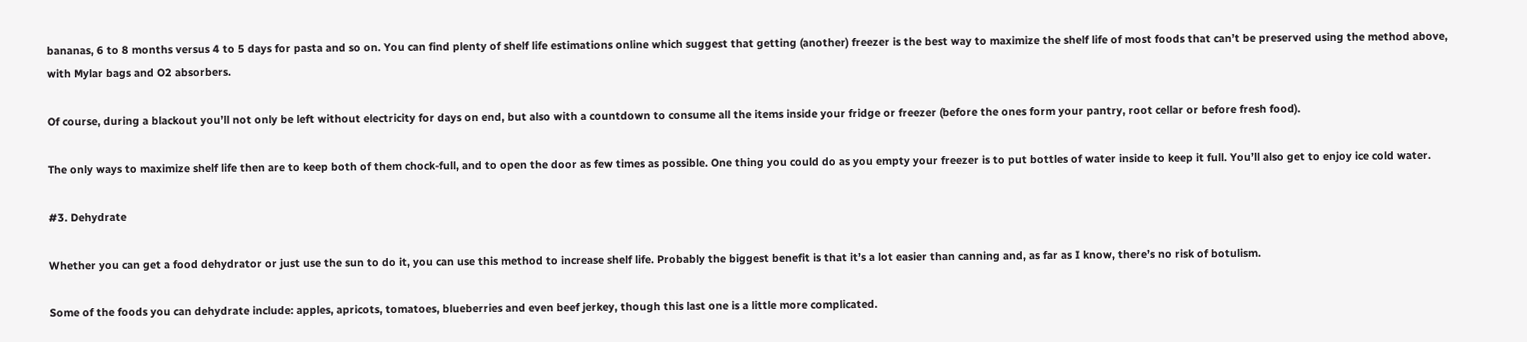bananas, 6 to 8 months versus 4 to 5 days for pasta and so on. You can find plenty of shelf life estimations online which suggest that getting (another) freezer is the best way to maximize the shelf life of most foods that can’t be preserved using the method above, with Mylar bags and O2 absorbers.

Of course, during a blackout you’ll not only be left without electricity for days on end, but also with a countdown to consume all the items inside your fridge or freezer (before the ones form your pantry, root cellar or before fresh food).

The only ways to maximize shelf life then are to keep both of them chock-full, and to open the door as few times as possible. One thing you could do as you empty your freezer is to put bottles of water inside to keep it full. You’ll also get to enjoy ice cold water.

#3. Dehydrate

Whether you can get a food dehydrator or just use the sun to do it, you can use this method to increase shelf life. Probably the biggest benefit is that it’s a lot easier than canning and, as far as I know, there’s no risk of botulism.

Some of the foods you can dehydrate include: apples, apricots, tomatoes, blueberries and even beef jerkey, though this last one is a little more complicated.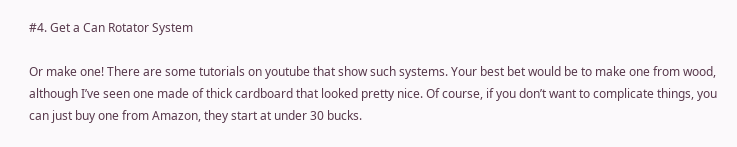#4. Get a Can Rotator System

Or make one! There are some tutorials on youtube that show such systems. Your best bet would be to make one from wood, although I’ve seen one made of thick cardboard that looked pretty nice. Of course, if you don’t want to complicate things, you can just buy one from Amazon, they start at under 30 bucks.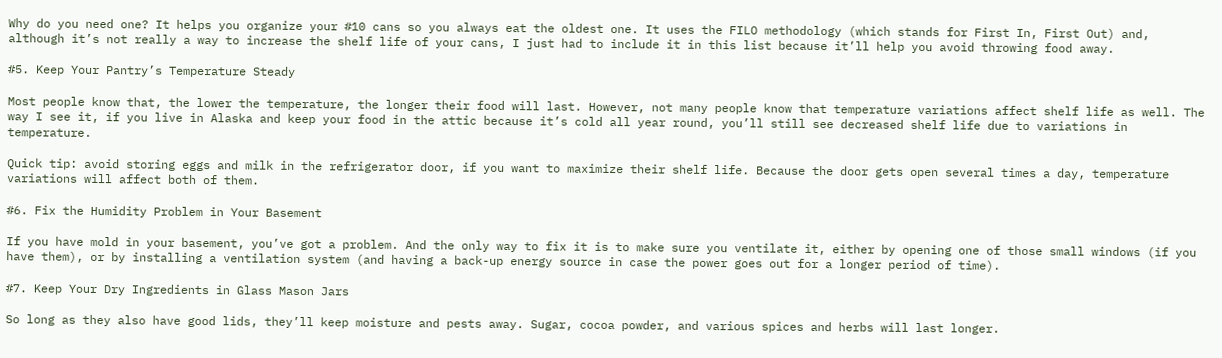Why do you need one? It helps you organize your #10 cans so you always eat the oldest one. It uses the FILO methodology (which stands for First In, First Out) and, although it’s not really a way to increase the shelf life of your cans, I just had to include it in this list because it’ll help you avoid throwing food away.

#5. Keep Your Pantry’s Temperature Steady

Most people know that, the lower the temperature, the longer their food will last. However, not many people know that temperature variations affect shelf life as well. The way I see it, if you live in Alaska and keep your food in the attic because it’s cold all year round, you’ll still see decreased shelf life due to variations in temperature.

Quick tip: avoid storing eggs and milk in the refrigerator door, if you want to maximize their shelf life. Because the door gets open several times a day, temperature variations will affect both of them.

#6. Fix the Humidity Problem in Your Basement

If you have mold in your basement, you’ve got a problem. And the only way to fix it is to make sure you ventilate it, either by opening one of those small windows (if you have them), or by installing a ventilation system (and having a back-up energy source in case the power goes out for a longer period of time).

#7. Keep Your Dry Ingredients in Glass Mason Jars

So long as they also have good lids, they’ll keep moisture and pests away. Sugar, cocoa powder, and various spices and herbs will last longer.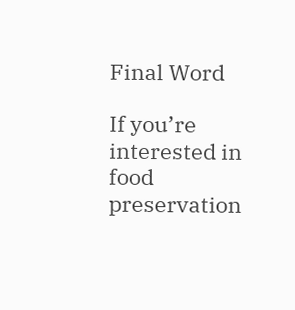Final Word

If you’re interested in food preservation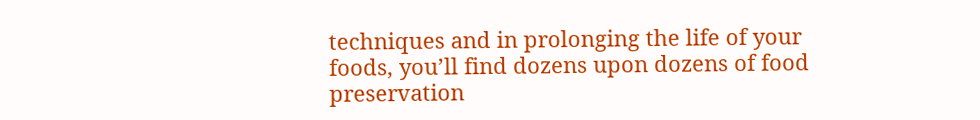techniques and in prolonging the life of your foods, you’ll find dozens upon dozens of food preservation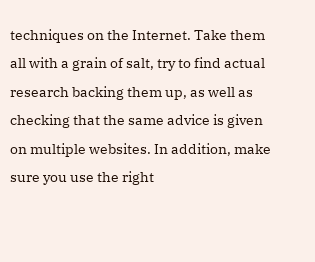techniques on the Internet. Take them all with a grain of salt, try to find actual research backing them up, as well as checking that the same advice is given on multiple websites. In addition, make sure you use the right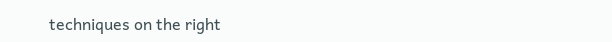techniques on the right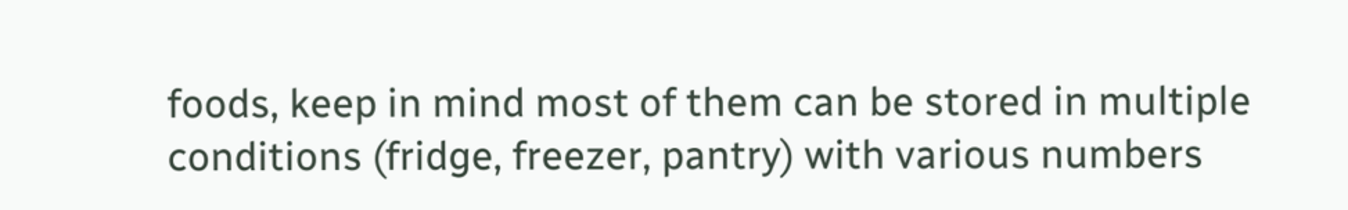foods, keep in mind most of them can be stored in multiple conditions (fridge, freezer, pantry) with various numbers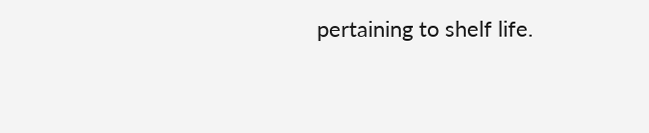pertaining to shelf life.